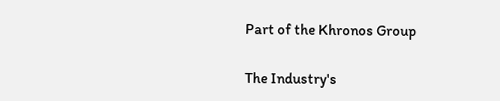Part of the Khronos Group

The Industry's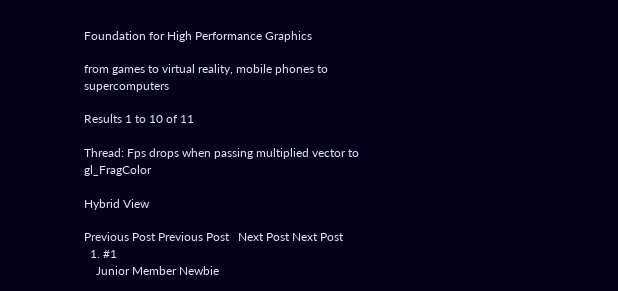Foundation for High Performance Graphics

from games to virtual reality, mobile phones to supercomputers

Results 1 to 10 of 11

Thread: Fps drops when passing multiplied vector to gl_FragColor

Hybrid View

Previous Post Previous Post   Next Post Next Post
  1. #1
    Junior Member Newbie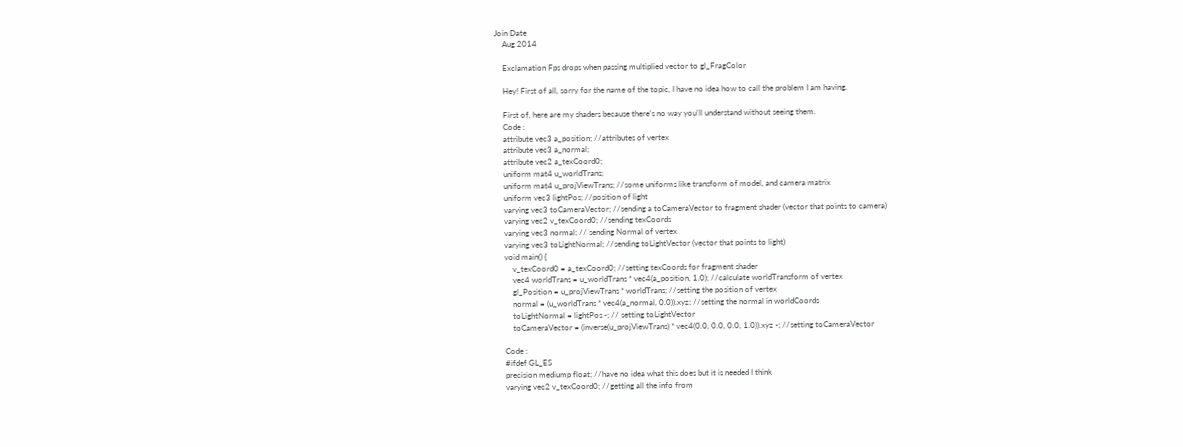Join Date
    Aug 2014

    Exclamation Fps drops when passing multiplied vector to gl_FragColor

    Hey! First of all, sorry for the name of the topic, I have no idea how to call the problem I am having.

    First of, here are my shaders because there's no way you'll understand without seeing them.
    Code :
    attribute vec3 a_position; //attributes of vertex
    attribute vec3 a_normal;
    attribute vec2 a_texCoord0;
    uniform mat4 u_worldTrans;
    uniform mat4 u_projViewTrans; //some uniforms like transform of model, and camera matrix
    uniform vec3 lightPos; //position of light
    varying vec3 toCameraVector; //sending a toCameraVector to fragment shader (vector that points to camera)
    varying vec2 v_texCoord0; //sending texCoords
    varying vec3 normal; // sending Normal of vertex
    varying vec3 toLightNormal; //sending toLightVector (vector that points to light)
    void main() {
        v_texCoord0 = a_texCoord0; //setting texCoords for fragment shader
        vec4 worldTrans = u_worldTrans * vec4(a_position, 1.0); //calculate worldTransform of vertex
        gl_Position = u_projViewTrans * worldTrans; //setting the position of vertex
        normal = (u_worldTrans * vec4(a_normal, 0.0)).xyz; //setting the normal in worldCoords
        toLightNormal = lightPos -; // setting toLightVector
        toCameraVector = (inverse(u_projViewTrans) * vec4(0.0, 0.0, 0.0, 1.0)).xyz -; //setting toCameraVector

    Code :
    #ifdef GL_ES
    precision mediump float; //have no idea what this does but it is needed I think
    varying vec2 v_texCoord0; //getting all the info from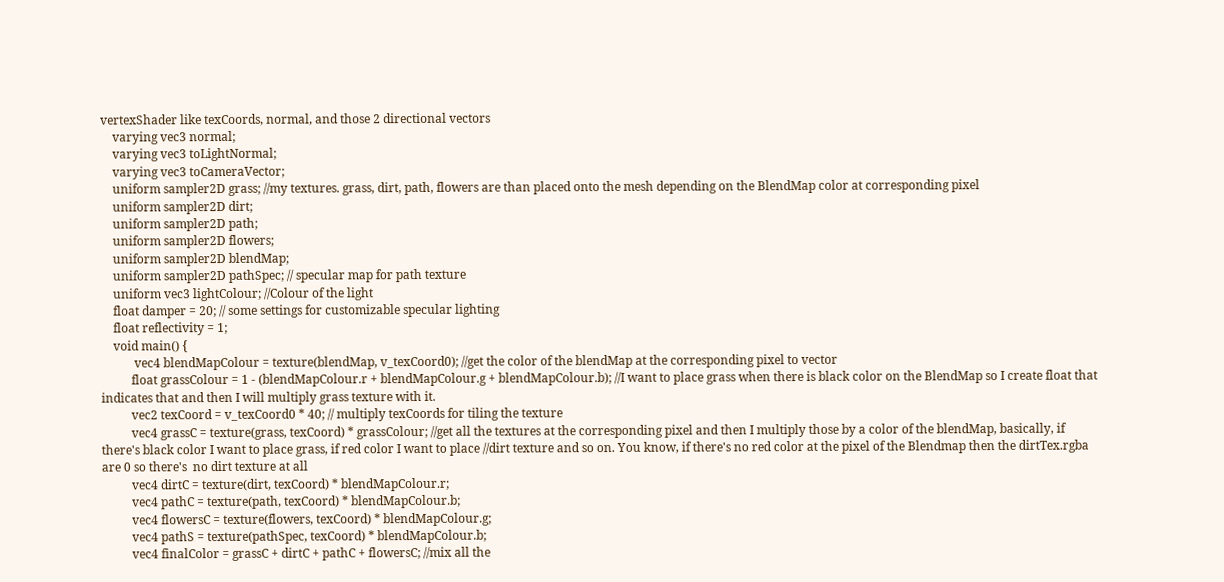vertexShader like texCoords, normal, and those 2 directional vectors
    varying vec3 normal;
    varying vec3 toLightNormal;
    varying vec3 toCameraVector;
    uniform sampler2D grass; //my textures. grass, dirt, path, flowers are than placed onto the mesh depending on the BlendMap color at corresponding pixel
    uniform sampler2D dirt;
    uniform sampler2D path;
    uniform sampler2D flowers;
    uniform sampler2D blendMap;
    uniform sampler2D pathSpec; // specular map for path texture
    uniform vec3 lightColour; //Colour of the light
    float damper = 20; // some settings for customizable specular lighting
    float reflectivity = 1;
    void main() {
           vec4 blendMapColour = texture(blendMap, v_texCoord0); //get the color of the blendMap at the corresponding pixel to vector
          float grassColour = 1 - (blendMapColour.r + blendMapColour.g + blendMapColour.b); //I want to place grass when there is black color on the BlendMap so I create float that indicates that and then I will multiply grass texture with it.
          vec2 texCoord = v_texCoord0 * 40; // multiply texCoords for tiling the texture
          vec4 grassC = texture(grass, texCoord) * grassColour; //get all the textures at the corresponding pixel and then I multiply those by a color of the blendMap, basically, if there's black color I want to place grass, if red color I want to place //dirt texture and so on. You know, if there's no red color at the pixel of the Blendmap then the dirtTex.rgba are 0 so there's  no dirt texture at all
          vec4 dirtC = texture(dirt, texCoord) * blendMapColour.r;
          vec4 pathC = texture(path, texCoord) * blendMapColour.b;
          vec4 flowersC = texture(flowers, texCoord) * blendMapColour.g;
          vec4 pathS = texture(pathSpec, texCoord) * blendMapColour.b;
          vec4 finalColor = grassC + dirtC + pathC + flowersC; //mix all the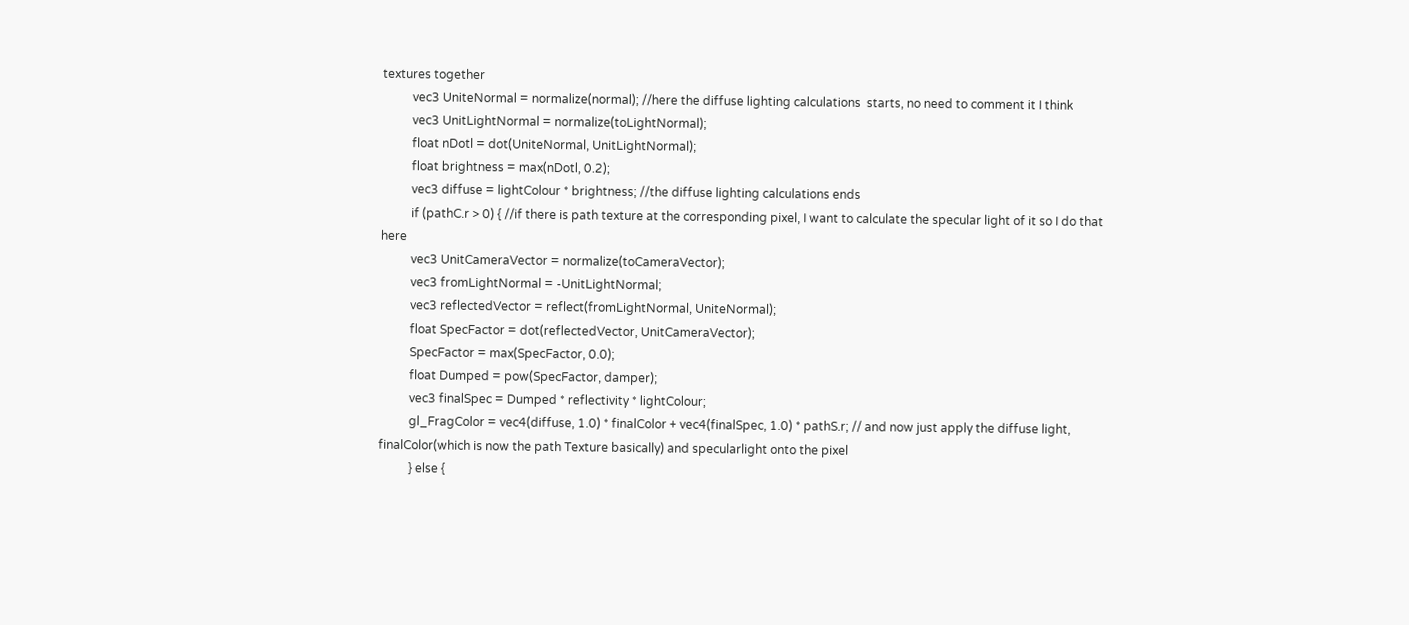textures together
          vec3 UniteNormal = normalize(normal); //here the diffuse lighting calculations  starts, no need to comment it I think
          vec3 UnitLightNormal = normalize(toLightNormal);
          float nDotl = dot(UniteNormal, UnitLightNormal);
          float brightness = max(nDotl, 0.2);
          vec3 diffuse = lightColour * brightness; //the diffuse lighting calculations ends
          if (pathC.r > 0) { //if there is path texture at the corresponding pixel, I want to calculate the specular light of it so I do that  here
          vec3 UnitCameraVector = normalize(toCameraVector);
          vec3 fromLightNormal = -UnitLightNormal;
          vec3 reflectedVector = reflect(fromLightNormal, UniteNormal);
          float SpecFactor = dot(reflectedVector, UnitCameraVector);
          SpecFactor = max(SpecFactor, 0.0);
          float Dumped = pow(SpecFactor, damper);
          vec3 finalSpec = Dumped * reflectivity * lightColour;
          gl_FragColor = vec4(diffuse, 1.0) * finalColor + vec4(finalSpec, 1.0) * pathS.r; // and now just apply the diffuse light, finalColor(which is now the path Texture basically) and specularlight onto the pixel
          } else {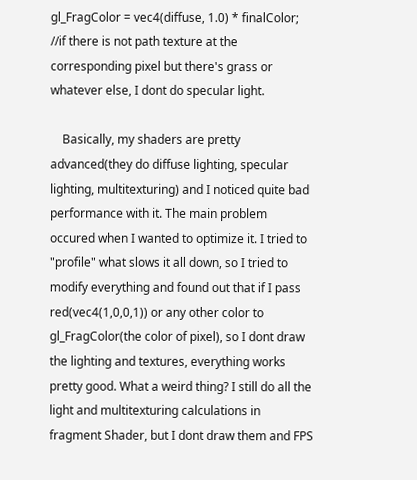gl_FragColor = vec4(diffuse, 1.0) * finalColor; //if there is not path texture at the corresponding pixel but there's grass or whatever else, I dont do specular light.

    Basically, my shaders are pretty advanced(they do diffuse lighting, specular lighting, multitexturing) and I noticed quite bad performance with it. The main problem occured when I wanted to optimize it. I tried to "profile" what slows it all down, so I tried to modify everything and found out that if I pass red(vec4(1,0,0,1)) or any other color to gl_FragColor(the color of pixel), so I dont draw the lighting and textures, everything works pretty good. What a weird thing? I still do all the light and multitexturing calculations in fragment Shader, but I dont draw them and FPS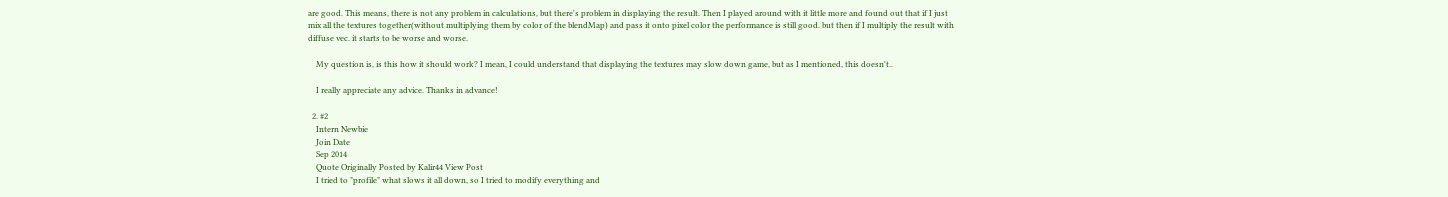are good. This means, there is not any problem in calculations, but there's problem in displaying the result. Then I played around with it little more and found out that if I just mix all the textures together(without multiplying them by color of the blendMap) and pass it onto pixel color the performance is still good. but then if I multiply the result with diffuse vec. it starts to be worse and worse.

    My question is, is this how it should work? I mean, I could understand that displaying the textures may slow down game, but as I mentioned, this doesn't..

    I really appreciate any advice. Thanks in advance!

  2. #2
    Intern Newbie
    Join Date
    Sep 2014
    Quote Originally Posted by Kalir44 View Post
    I tried to "profile" what slows it all down, so I tried to modify everything and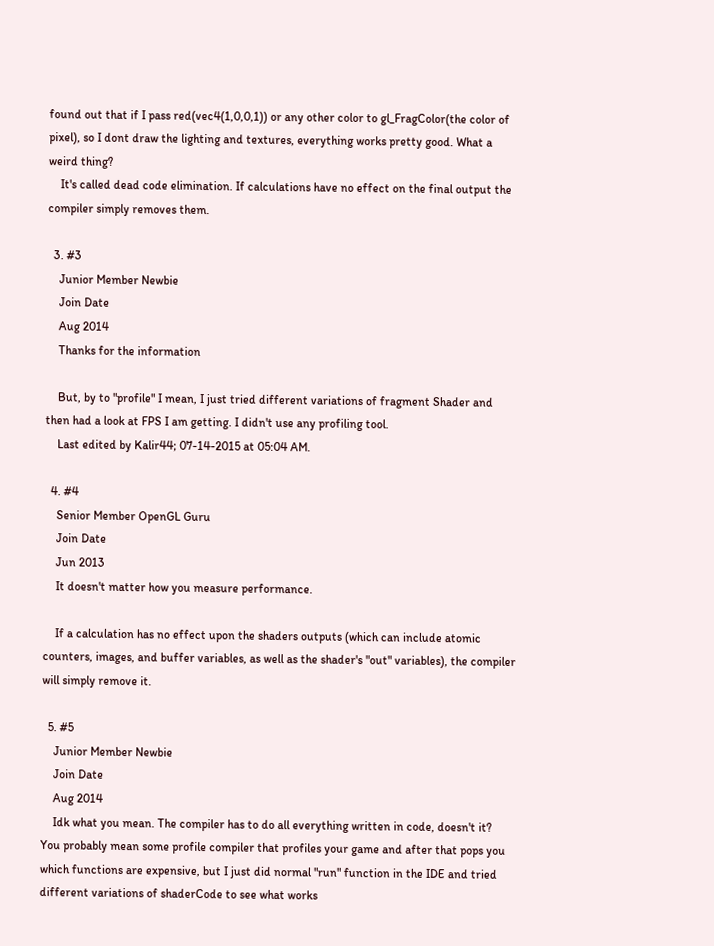found out that if I pass red(vec4(1,0,0,1)) or any other color to gl_FragColor(the color of pixel), so I dont draw the lighting and textures, everything works pretty good. What a weird thing?
    It's called dead code elimination. If calculations have no effect on the final output the compiler simply removes them.

  3. #3
    Junior Member Newbie
    Join Date
    Aug 2014
    Thanks for the information

    But, by to "profile" I mean, I just tried different variations of fragment Shader and then had a look at FPS I am getting. I didn't use any profiling tool.
    Last edited by Kalir44; 07-14-2015 at 05:04 AM.

  4. #4
    Senior Member OpenGL Guru
    Join Date
    Jun 2013
    It doesn't matter how you measure performance.

    If a calculation has no effect upon the shaders outputs (which can include atomic counters, images, and buffer variables, as well as the shader's "out" variables), the compiler will simply remove it.

  5. #5
    Junior Member Newbie
    Join Date
    Aug 2014
    Idk what you mean. The compiler has to do all everything written in code, doesn't it? You probably mean some profile compiler that profiles your game and after that pops you which functions are expensive, but I just did normal "run" function in the IDE and tried different variations of shaderCode to see what works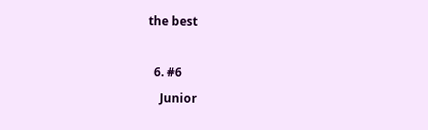the best

  6. #6
    Junior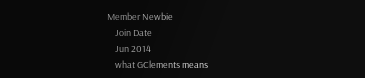Member Newbie
    Join Date
    Jun 2014
    what GClements means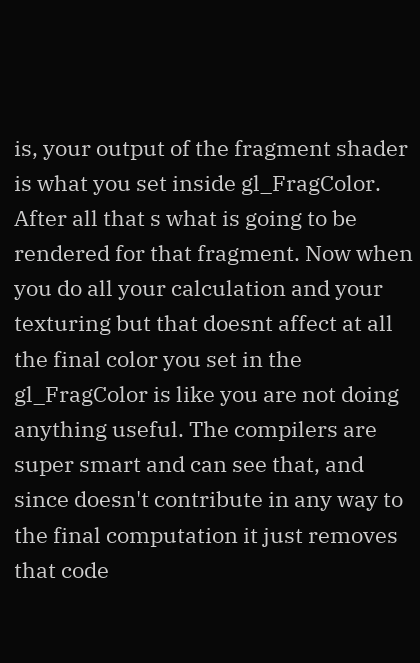is, your output of the fragment shader is what you set inside gl_FragColor. After all that s what is going to be rendered for that fragment. Now when you do all your calculation and your texturing but that doesnt affect at all the final color you set in the gl_FragColor is like you are not doing anything useful. The compilers are super smart and can see that, and since doesn't contribute in any way to the final computation it just removes that code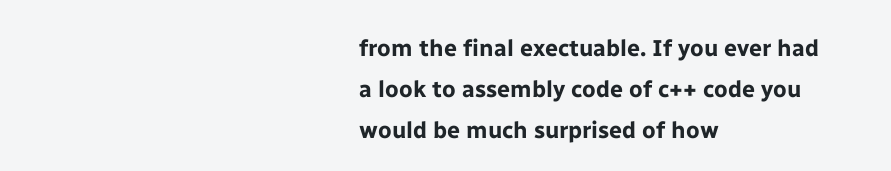from the final exectuable. If you ever had a look to assembly code of c++ code you would be much surprised of how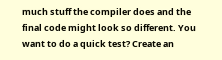much stuff the compiler does and the final code might look so different. You want to do a quick test? Create an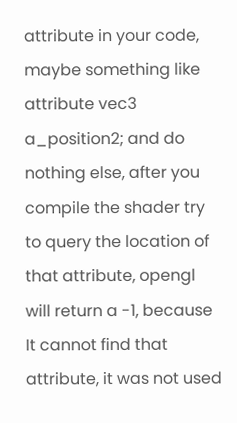attribute in your code, maybe something like attribute vec3 a_position2; and do nothing else, after you compile the shader try to query the location of that attribute, opengl will return a -1, because It cannot find that attribute, it was not used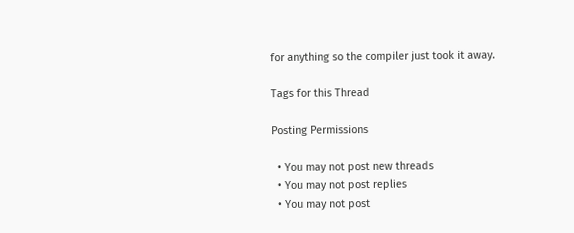for anything so the compiler just took it away.

Tags for this Thread

Posting Permissions

  • You may not post new threads
  • You may not post replies
  • You may not post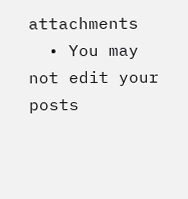attachments
  • You may not edit your posts